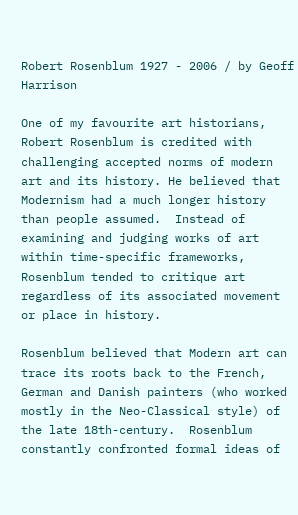Robert Rosenblum 1927 - 2006 / by Geoff Harrison

One of my favourite art historians, Robert Rosenblum is credited with challenging accepted norms of modern art and its history. He believed that Modernism had a much longer history than people assumed.  Instead of examining and judging works of art within time-specific frameworks, Rosenblum tended to critique art regardless of its associated movement or place in history.

Rosenblum believed that Modern art can trace its roots back to the French, German and Danish painters (who worked mostly in the Neo-Classical style) of the late 18th-century.  Rosenblum constantly confronted formal ideas of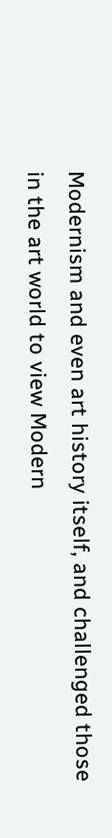Modernism and even art history itself, and challenged those in the art world to view Modern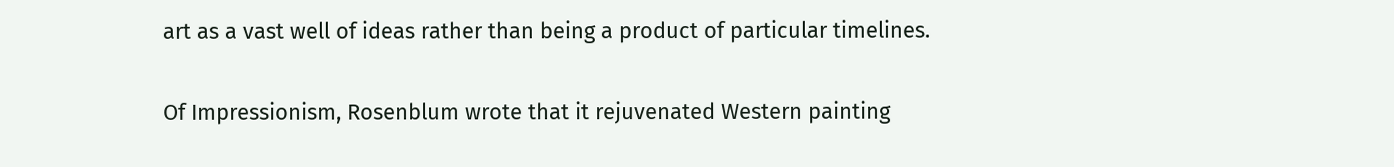art as a vast well of ideas rather than being a product of particular timelines.

Of Impressionism, Rosenblum wrote that it rejuvenated Western painting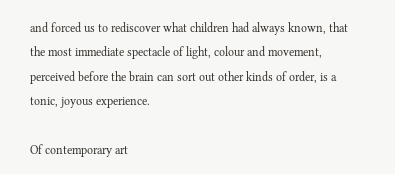and forced us to rediscover what children had always known, that the most immediate spectacle of light, colour and movement, perceived before the brain can sort out other kinds of order, is a tonic, joyous experience.

Of contemporary art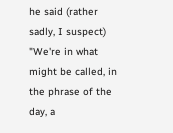he said (rather sadly, I suspect)  "We're in what might be called, in the phrase of the day, a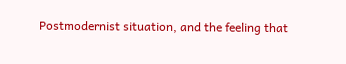Postmodernist situation, and the feeling that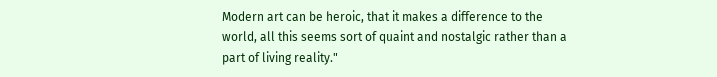Modern art can be heroic, that it makes a difference to the world, all this seems sort of quaint and nostalgic rather than a part of living reality."